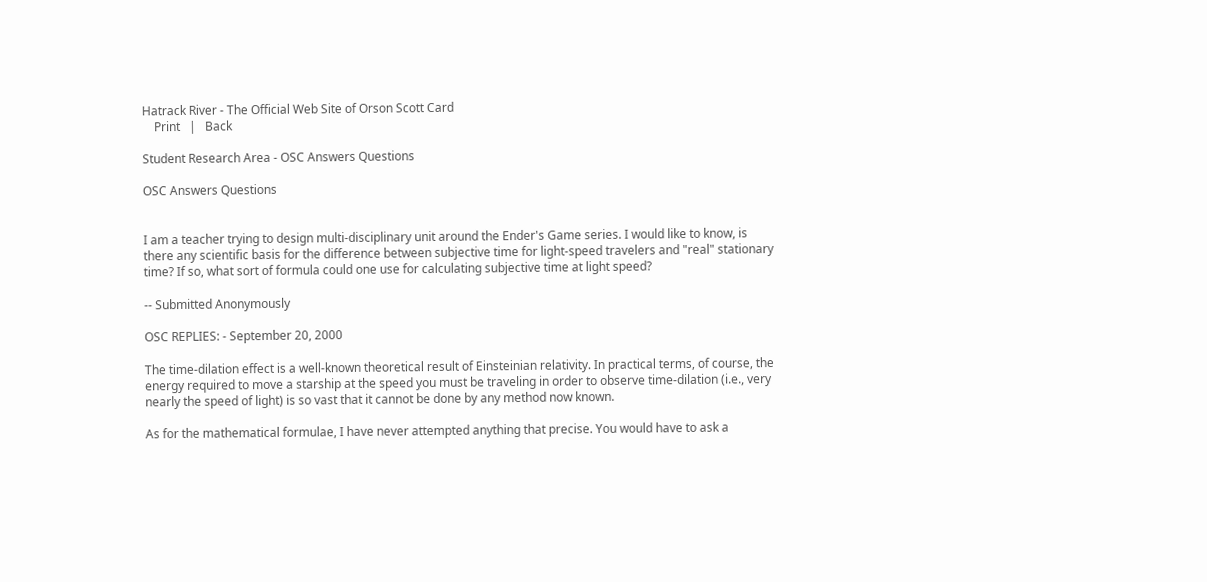Hatrack River - The Official Web Site of Orson Scott Card
    Print   |   Back

Student Research Area - OSC Answers Questions

OSC Answers Questions


I am a teacher trying to design multi-disciplinary unit around the Ender's Game series. I would like to know, is there any scientific basis for the difference between subjective time for light-speed travelers and "real" stationary time? If so, what sort of formula could one use for calculating subjective time at light speed?

-- Submitted Anonymously

OSC REPLIES: - September 20, 2000

The time-dilation effect is a well-known theoretical result of Einsteinian relativity. In practical terms, of course, the energy required to move a starship at the speed you must be traveling in order to observe time-dilation (i.e., very nearly the speed of light) is so vast that it cannot be done by any method now known.

As for the mathematical formulae, I have never attempted anything that precise. You would have to ask a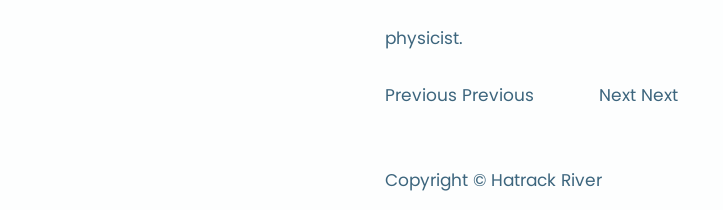physicist.

Previous Previous             Next Next


Copyright © Hatrack River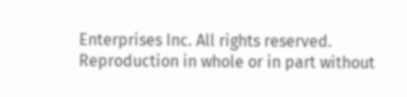Enterprises Inc. All rights reserved.
Reproduction in whole or in part without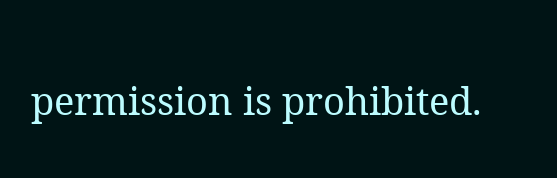permission is prohibited.